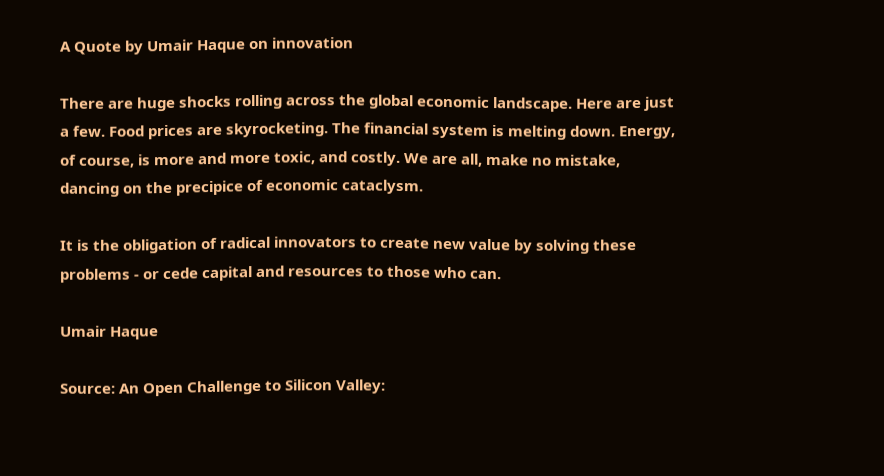A Quote by Umair Haque on innovation

There are huge shocks rolling across the global economic landscape. Here are just a few. Food prices are skyrocketing. The financial system is melting down. Energy, of course, is more and more toxic, and costly. We are all, make no mistake, dancing on the precipice of economic cataclysm.

It is the obligation of radical innovators to create new value by solving these problems - or cede capital and resources to those who can.

Umair Haque

Source: An Open Challenge to Silicon Valley: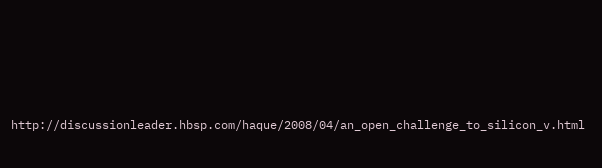http://discussionleader.hbsp.com/haque/2008/04/an_open_challenge_to_silicon_v.html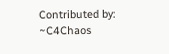Contributed by: ~C4Chaos